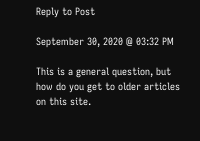Reply to Post

September 30, 2020 @ 03:32 PM

This is a general question, but how do you get to older articles on this site.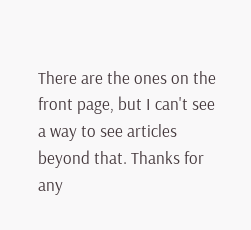There are the ones on the front page, but I can't see a way to see articles beyond that. Thanks for any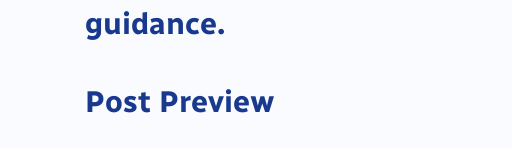guidance.

Post Preview